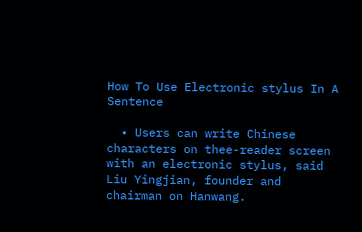How To Use Electronic stylus In A Sentence

  • Users can write Chinese characters on thee-reader screen with an electronic stylus, said Liu Yingjian, founder and chairman on Hanwang.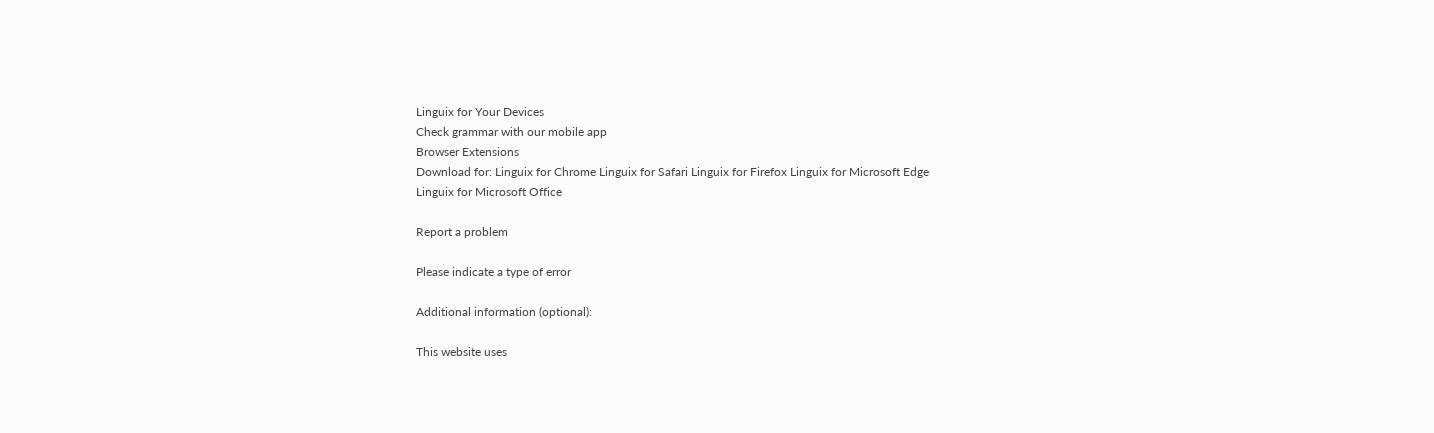Linguix for Your Devices
Check grammar with our mobile app
Browser Extensions
Download for: Linguix for Chrome Linguix for Safari Linguix for Firefox Linguix for Microsoft Edge
Linguix for Microsoft Office

Report a problem

Please indicate a type of error

Additional information (optional):

This website uses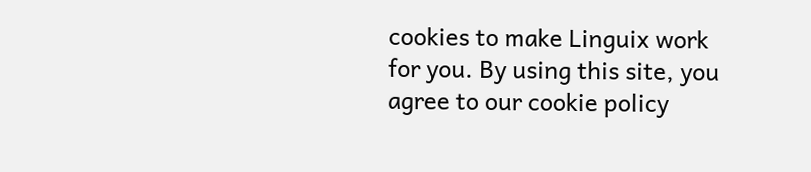cookies to make Linguix work for you. By using this site, you agree to our cookie policy